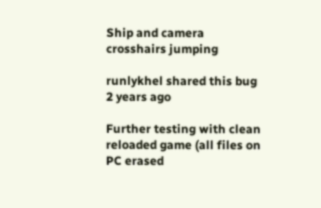Ship and camera crosshairs jumping

runlykhel shared this bug 2 years ago

Further testing with clean reloaded game (all files on PC erased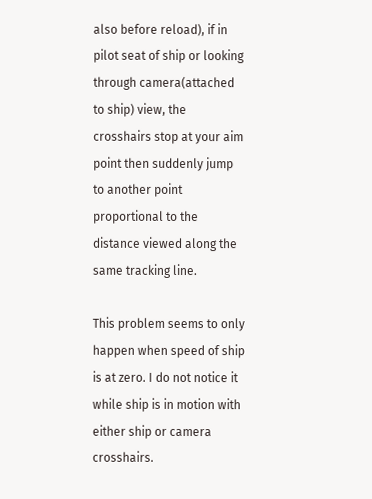also before reload), if in pilot seat of ship or looking through camera(attached to ship) view, the crosshairs stop at your aim point then suddenly jump to another point proportional to the distance viewed along the same tracking line.

This problem seems to only happen when speed of ship is at zero. I do not notice it while ship is in motion with either ship or camera crosshairs.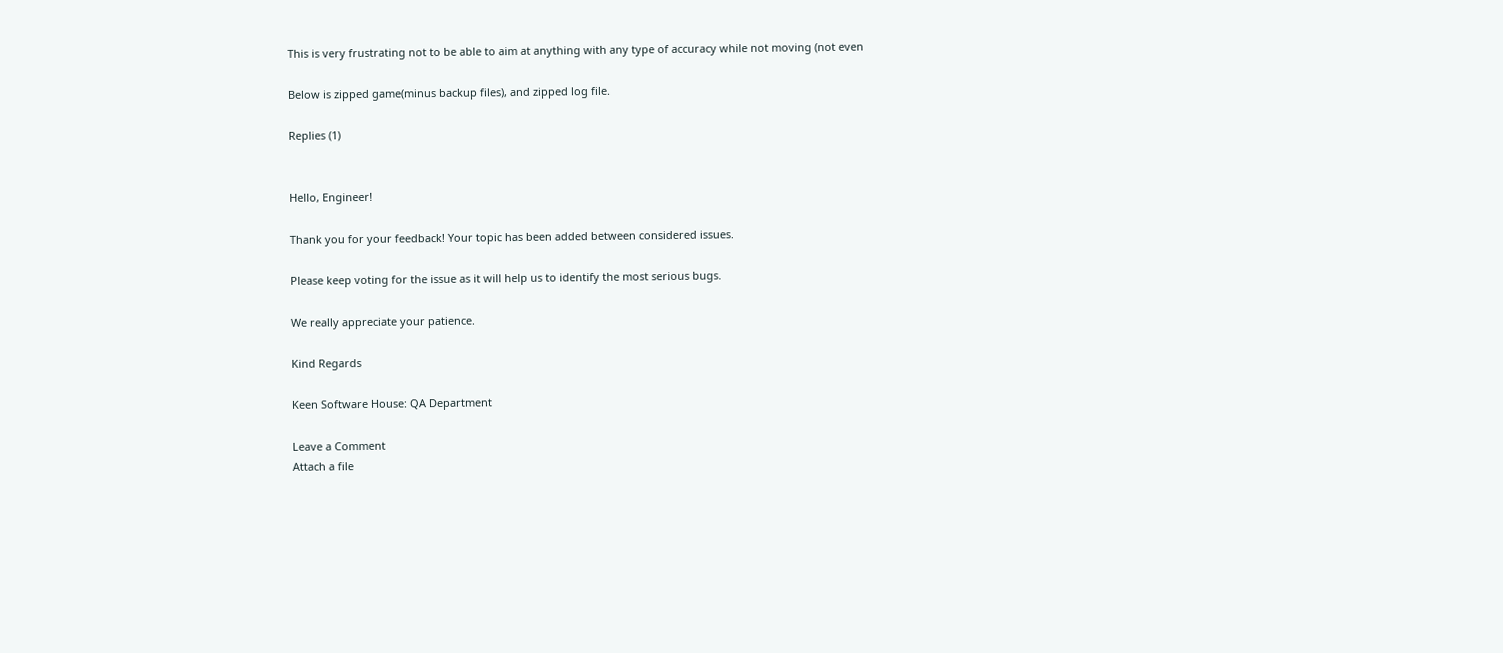This is very frustrating not to be able to aim at anything with any type of accuracy while not moving (not even

Below is zipped game(minus backup files), and zipped log file.

Replies (1)


Hello, Engineer!

Thank you for your feedback! Your topic has been added between considered issues.

Please keep voting for the issue as it will help us to identify the most serious bugs.

We really appreciate your patience.

Kind Regards

Keen Software House: QA Department

Leave a Comment
Attach a file